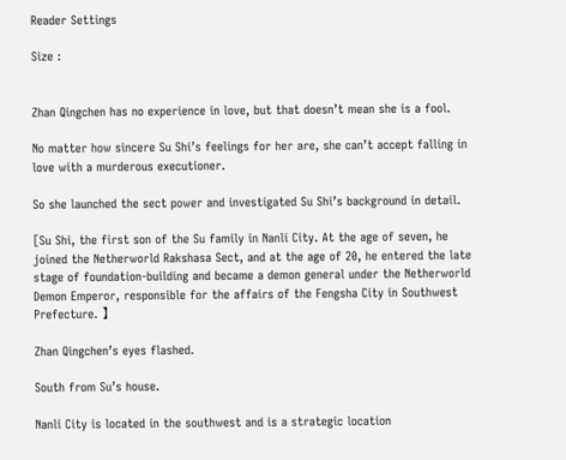Reader Settings

Size :


Zhan Qingchen has no experience in love, but that doesn’t mean she is a fool.

No matter how sincere Su Shi’s feelings for her are, she can’t accept falling in love with a murderous executioner.

So she launched the sect power and investigated Su Shi’s background in detail.

[Su Shi, the first son of the Su family in Nanli City. At the age of seven, he joined the Netherworld Rakshasa Sect, and at the age of 20, he entered the late stage of foundation-building and became a demon general under the Netherworld Demon Emperor, responsible for the affairs of the Fengsha City in Southwest Prefecture. 】

Zhan Qingchen’s eyes flashed.

South from Su’s house.

Nanli City is located in the southwest and is a strategic location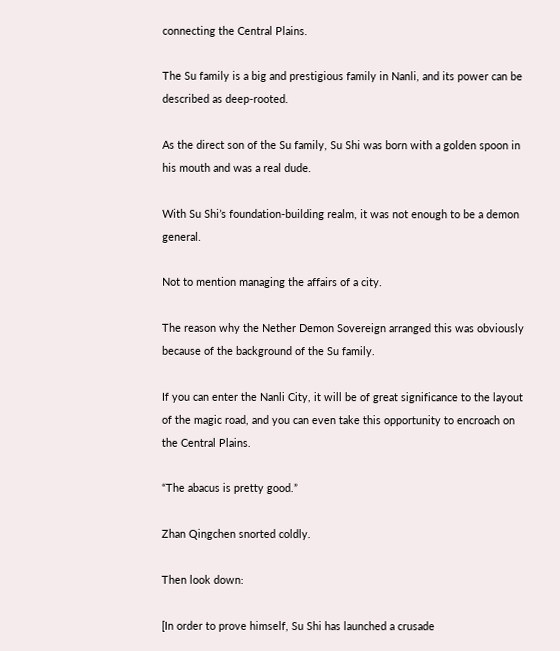connecting the Central Plains.

The Su family is a big and prestigious family in Nanli, and its power can be described as deep-rooted.

As the direct son of the Su family, Su Shi was born with a golden spoon in his mouth and was a real dude.

With Su Shi’s foundation-building realm, it was not enough to be a demon general.

Not to mention managing the affairs of a city.

The reason why the Nether Demon Sovereign arranged this was obviously because of the background of the Su family.

If you can enter the Nanli City, it will be of great significance to the layout of the magic road, and you can even take this opportunity to encroach on the Central Plains.

“The abacus is pretty good.”

Zhan Qingchen snorted coldly.

Then look down:

[In order to prove himself, Su Shi has launched a crusade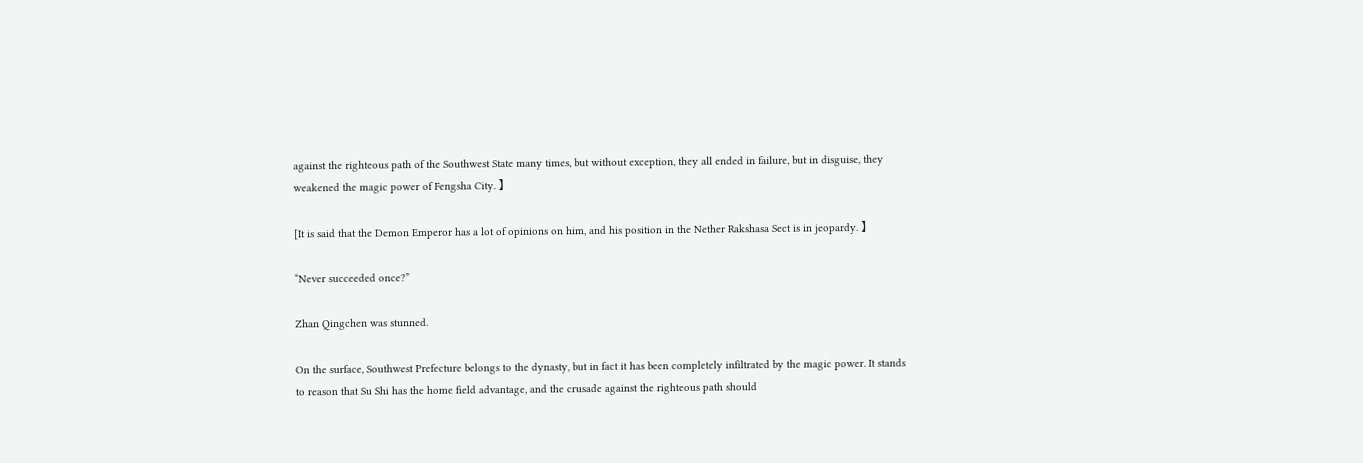against the righteous path of the Southwest State many times, but without exception, they all ended in failure, but in disguise, they weakened the magic power of Fengsha City. 】

[It is said that the Demon Emperor has a lot of opinions on him, and his position in the Nether Rakshasa Sect is in jeopardy. 】

“Never succeeded once?”

Zhan Qingchen was stunned.

On the surface, Southwest Prefecture belongs to the dynasty, but in fact it has been completely infiltrated by the magic power. It stands to reason that Su Shi has the home field advantage, and the crusade against the righteous path should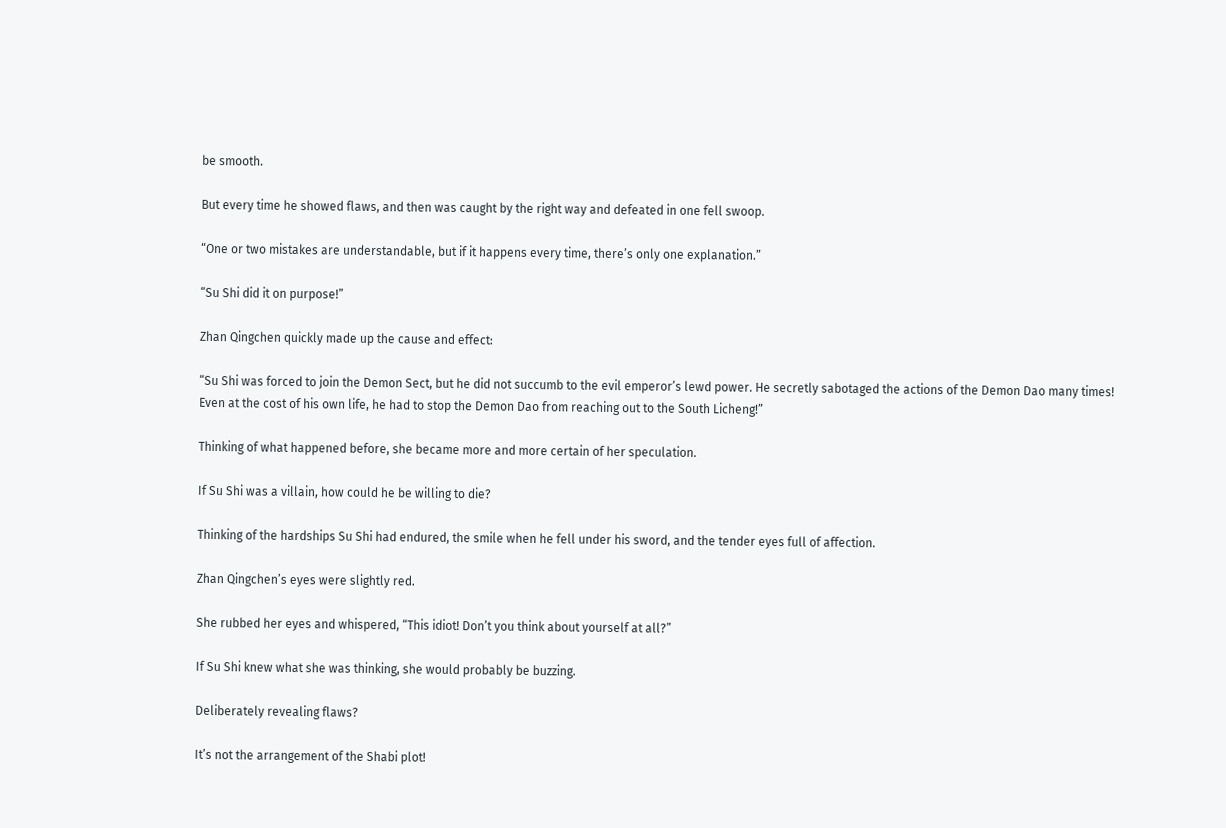be smooth.

But every time he showed flaws, and then was caught by the right way and defeated in one fell swoop.

“One or two mistakes are understandable, but if it happens every time, there’s only one explanation.”

“Su Shi did it on purpose!”

Zhan Qingchen quickly made up the cause and effect:

“Su Shi was forced to join the Demon Sect, but he did not succumb to the evil emperor’s lewd power. He secretly sabotaged the actions of the Demon Dao many times! Even at the cost of his own life, he had to stop the Demon Dao from reaching out to the South Licheng!”

Thinking of what happened before, she became more and more certain of her speculation.

If Su Shi was a villain, how could he be willing to die?

Thinking of the hardships Su Shi had endured, the smile when he fell under his sword, and the tender eyes full of affection.

Zhan Qingchen’s eyes were slightly red.

She rubbed her eyes and whispered, “This idiot! Don’t you think about yourself at all?”

If Su Shi knew what she was thinking, she would probably be buzzing.

Deliberately revealing flaws?

It’s not the arrangement of the Shabi plot!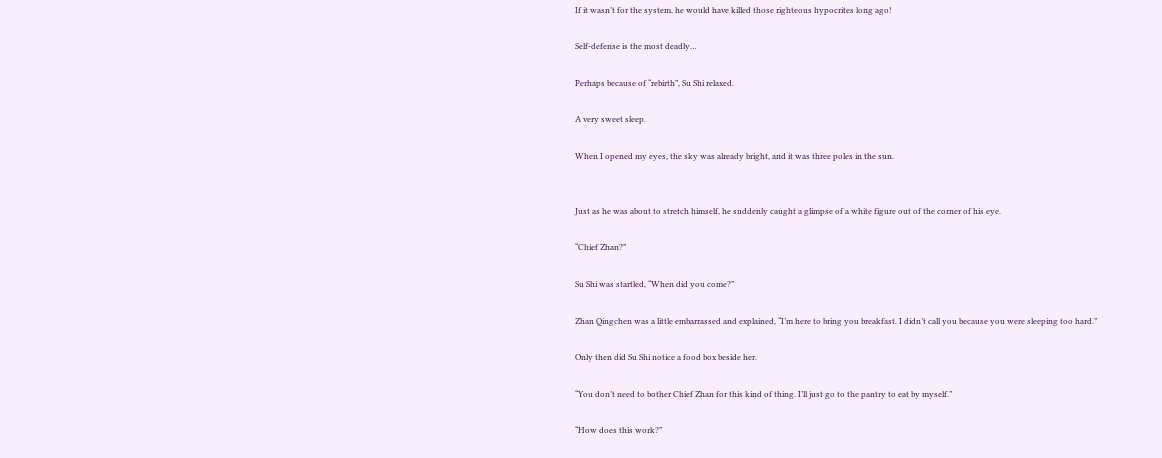If it wasn’t for the system, he would have killed those righteous hypocrites long ago!

Self-defense is the most deadly…

Perhaps because of “rebirth”, Su Shi relaxed.

A very sweet sleep.

When I opened my eyes, the sky was already bright, and it was three poles in the sun.


Just as he was about to stretch himself, he suddenly caught a glimpse of a white figure out of the corner of his eye.

“Chief Zhan?”

Su Shi was startled, “When did you come?”

Zhan Qingchen was a little embarrassed and explained, “I’m here to bring you breakfast. I didn’t call you because you were sleeping too hard.”

Only then did Su Shi notice a food box beside her.

“You don’t need to bother Chief Zhan for this kind of thing. I’ll just go to the pantry to eat by myself.”

“How does this work?”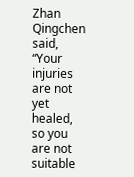Zhan Qingchen said, “Your injuries are not yet healed, so you are not suitable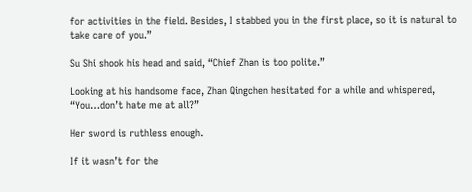for activities in the field. Besides, I stabbed you in the first place, so it is natural to take care of you.”

Su Shi shook his head and said, “Chief Zhan is too polite.”

Looking at his handsome face, Zhan Qingchen hesitated for a while and whispered, “You…don’t hate me at all?”

Her sword is ruthless enough.

If it wasn’t for the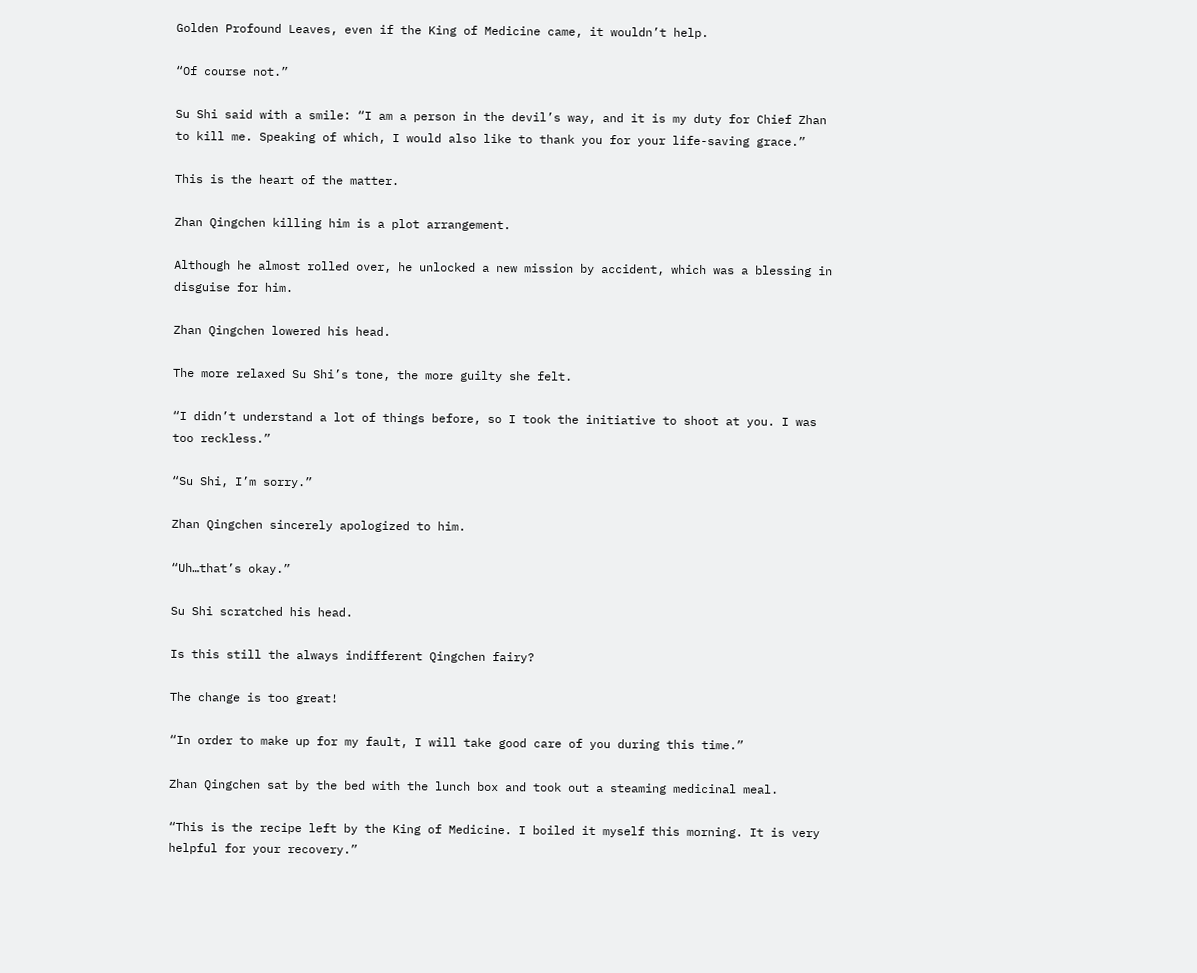Golden Profound Leaves, even if the King of Medicine came, it wouldn’t help.

“Of course not.”

Su Shi said with a smile: “I am a person in the devil’s way, and it is my duty for Chief Zhan to kill me. Speaking of which, I would also like to thank you for your life-saving grace.”

This is the heart of the matter.

Zhan Qingchen killing him is a plot arrangement.

Although he almost rolled over, he unlocked a new mission by accident, which was a blessing in disguise for him.

Zhan Qingchen lowered his head.

The more relaxed Su Shi’s tone, the more guilty she felt.

“I didn’t understand a lot of things before, so I took the initiative to shoot at you. I was too reckless.”

“Su Shi, I’m sorry.”

Zhan Qingchen sincerely apologized to him.

“Uh…that’s okay.”

Su Shi scratched his head.

Is this still the always indifferent Qingchen fairy?

The change is too great!

“In order to make up for my fault, I will take good care of you during this time.”

Zhan Qingchen sat by the bed with the lunch box and took out a steaming medicinal meal.

“This is the recipe left by the King of Medicine. I boiled it myself this morning. It is very helpful for your recovery.”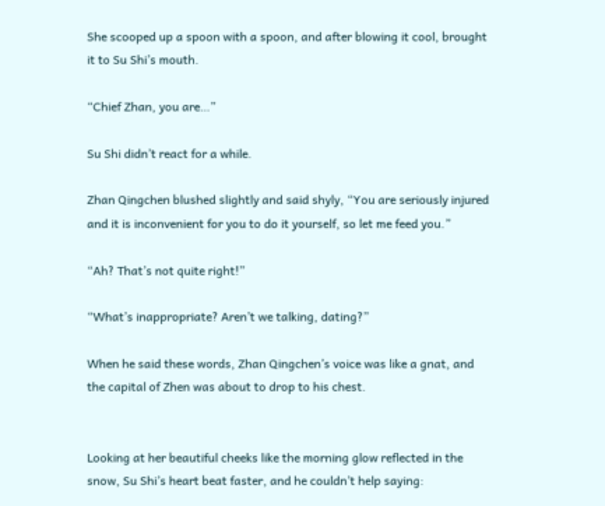She scooped up a spoon with a spoon, and after blowing it cool, brought it to Su Shi’s mouth.

“Chief Zhan, you are…”

Su Shi didn’t react for a while.

Zhan Qingchen blushed slightly and said shyly, “You are seriously injured and it is inconvenient for you to do it yourself, so let me feed you.”

“Ah? That’s not quite right!”

“What’s inappropriate? Aren’t we talking, dating?”

When he said these words, Zhan Qingchen’s voice was like a gnat, and the capital of Zhen was about to drop to his chest.


Looking at her beautiful cheeks like the morning glow reflected in the snow, Su Shi’s heart beat faster, and he couldn’t help saying: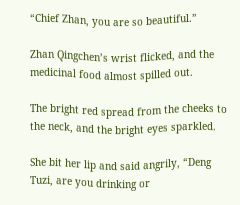“Chief Zhan, you are so beautiful.”

Zhan Qingchen’s wrist flicked, and the medicinal food almost spilled out.

The bright red spread from the cheeks to the neck, and the bright eyes sparkled.

She bit her lip and said angrily, “Deng Tuzi, are you drinking or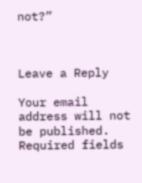not?”



Leave a Reply

Your email address will not be published. Required fields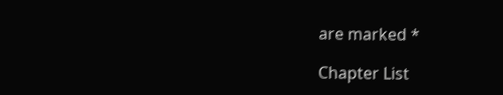are marked *

Chapter List